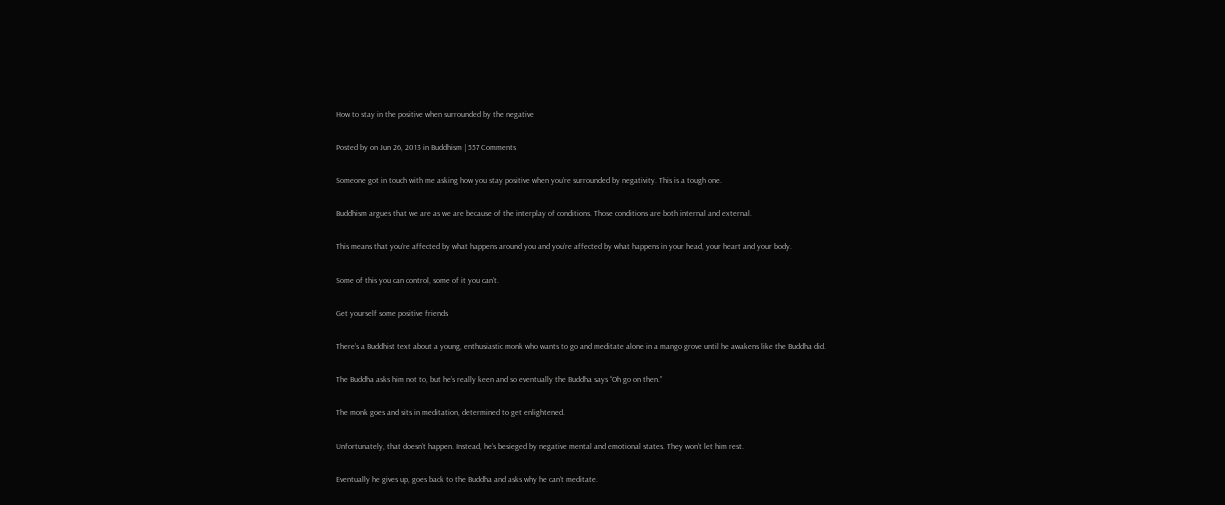How to stay in the positive when surrounded by the negative

Posted by on Jun 26, 2013 in Buddhism | 557 Comments

Someone got in touch with me asking how you stay positive when you’re surrounded by negativity. This is a tough one.

Buddhism argues that we are as we are because of the interplay of conditions. Those conditions are both internal and external.

This means that you’re affected by what happens around you and you’re affected by what happens in your head, your heart and your body.

Some of this you can control, some of it you can’t.

Get yourself some positive friends

There’s a Buddhist text about a young, enthusiastic monk who wants to go and meditate alone in a mango grove until he awakens like the Buddha did.

The Buddha asks him not to, but he’s really keen and so eventually the Buddha says “Oh go on then.”

The monk goes and sits in meditation, determined to get enlightened.

Unfortunately, that doesn’t happen. Instead, he’s besieged by negative mental and emotional states. They won’t let him rest.

Eventually he gives up, goes back to the Buddha and asks why he can’t meditate.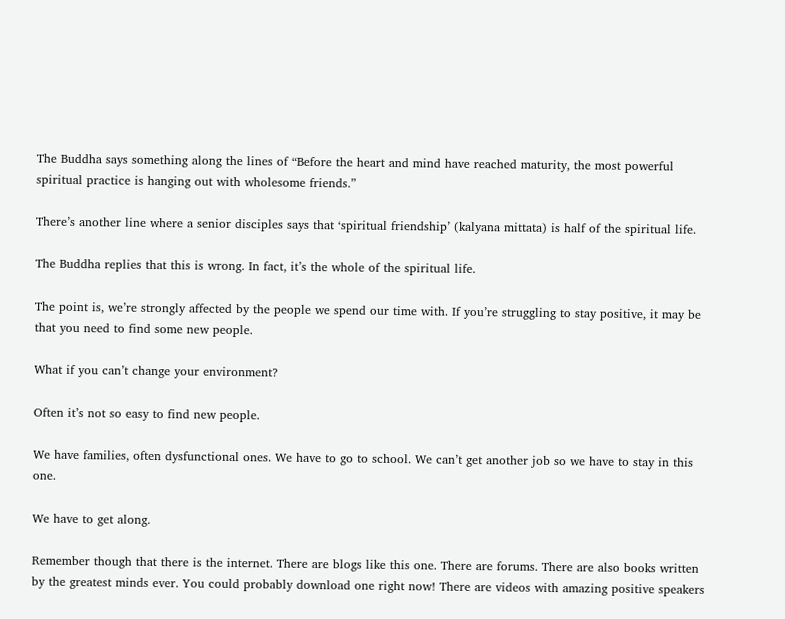The Buddha says something along the lines of “Before the heart and mind have reached maturity, the most powerful spiritual practice is hanging out with wholesome friends.”

There’s another line where a senior disciples says that ‘spiritual friendship’ (kalyana mittata) is half of the spiritual life.

The Buddha replies that this is wrong. In fact, it’s the whole of the spiritual life.

The point is, we’re strongly affected by the people we spend our time with. If you’re struggling to stay positive, it may be that you need to find some new people.

What if you can’t change your environment?

Often it’s not so easy to find new people.

We have families, often dysfunctional ones. We have to go to school. We can’t get another job so we have to stay in this one.

We have to get along.

Remember though that there is the internet. There are blogs like this one. There are forums. There are also books written by the greatest minds ever. You could probably download one right now! There are videos with amazing positive speakers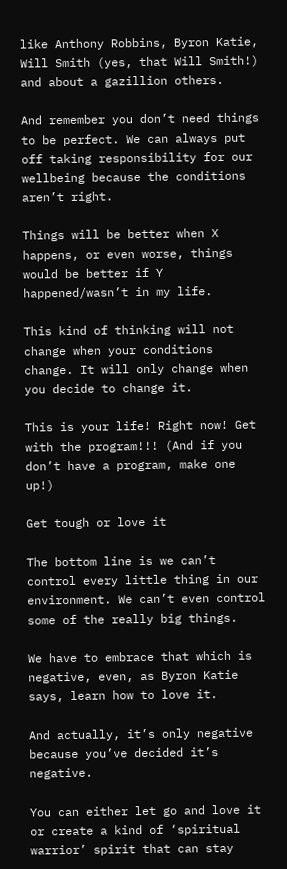like Anthony Robbins, Byron Katie, Will Smith (yes, that Will Smith!) and about a gazillion others.

And remember you don’t need things to be perfect. We can always put off taking responsibility for our wellbeing because the conditions aren’t right.

Things will be better when X happens, or even worse, things would be better if Y happened/wasn’t in my life.

This kind of thinking will not change when your conditions change. It will only change when you decide to change it.

This is your life! Right now! Get with the program!!! (And if you don’t have a program, make one up!)

Get tough or love it

The bottom line is we can’t control every little thing in our environment. We can’t even control some of the really big things.

We have to embrace that which is negative, even, as Byron Katie says, learn how to love it.

And actually, it’s only negative because you’ve decided it’s negative.

You can either let go and love it or create a kind of ‘spiritual warrior’ spirit that can stay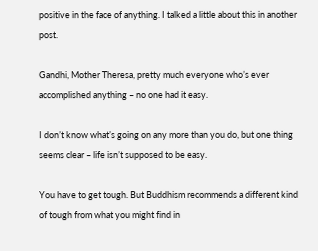positive in the face of anything. I talked a little about this in another post.

Gandhi, Mother Theresa, pretty much everyone who’s ever accomplished anything – no one had it easy.

I don’t know what’s going on any more than you do, but one thing seems clear – life isn’t supposed to be easy.

You have to get tough. But Buddhism recommends a different kind of tough from what you might find in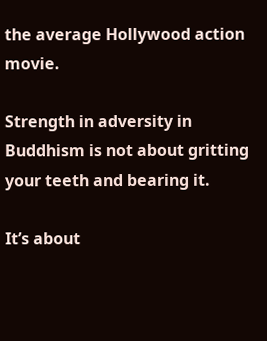the average Hollywood action movie.

Strength in adversity in Buddhism is not about gritting your teeth and bearing it.

It’s about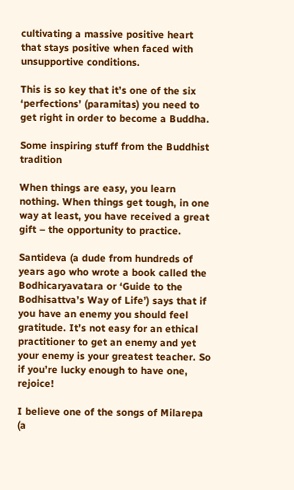cultivating a massive positive heart that stays positive when faced with unsupportive conditions.

This is so key that it’s one of the six ‘perfections’ (paramitas) you need to get right in order to become a Buddha.

Some inspiring stuff from the Buddhist tradition

When things are easy, you learn nothing. When things get tough, in one way at least, you have received a great gift – the opportunity to practice.

Santideva (a dude from hundreds of years ago who wrote a book called the Bodhicaryavatara or ‘Guide to the Bodhisattva’s Way of Life’) says that if you have an enemy you should feel gratitude. It’s not easy for an ethical practitioner to get an enemy and yet your enemy is your greatest teacher. So if you’re lucky enough to have one, rejoice!

I believe one of the songs of Milarepa (a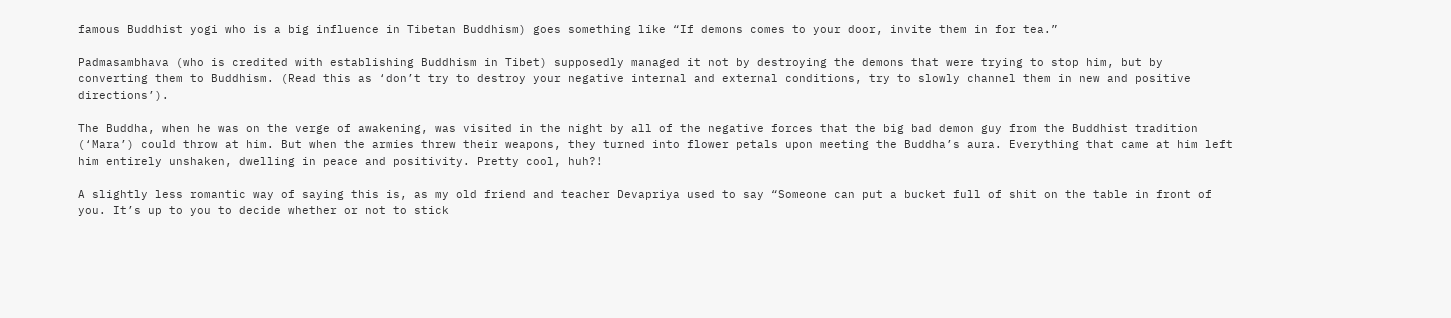famous Buddhist yogi who is a big influence in Tibetan Buddhism) goes something like “If demons comes to your door, invite them in for tea.”

Padmasambhava (who is credited with establishing Buddhism in Tibet) supposedly managed it not by destroying the demons that were trying to stop him, but by converting them to Buddhism. (Read this as ‘don’t try to destroy your negative internal and external conditions, try to slowly channel them in new and positive directions’).

The Buddha, when he was on the verge of awakening, was visited in the night by all of the negative forces that the big bad demon guy from the Buddhist tradition (‘Mara’) could throw at him. But when the armies threw their weapons, they turned into flower petals upon meeting the Buddha’s aura. Everything that came at him left him entirely unshaken, dwelling in peace and positivity. Pretty cool, huh?!

A slightly less romantic way of saying this is, as my old friend and teacher Devapriya used to say “Someone can put a bucket full of shit on the table in front of you. It’s up to you to decide whether or not to stick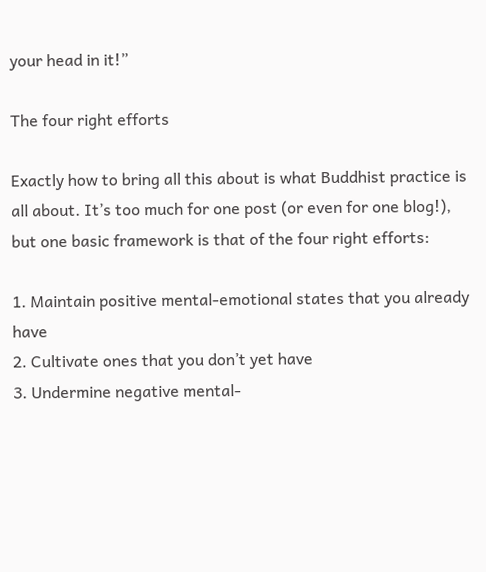your head in it!”

The four right efforts

Exactly how to bring all this about is what Buddhist practice is all about. It’s too much for one post (or even for one blog!), but one basic framework is that of the four right efforts:

1. Maintain positive mental-emotional states that you already have
2. Cultivate ones that you don’t yet have
3. Undermine negative mental-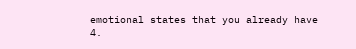emotional states that you already have
4.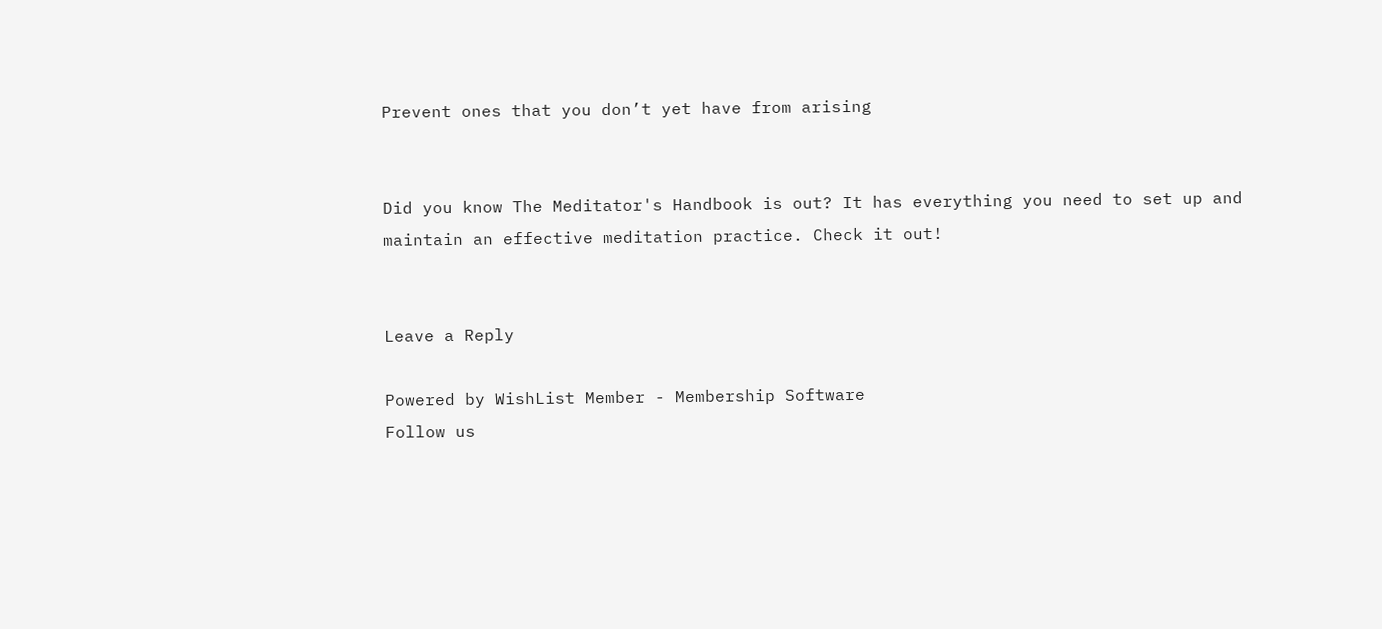Prevent ones that you don’t yet have from arising


Did you know The Meditator's Handbook is out? It has everything you need to set up and maintain an effective meditation practice. Check it out!


Leave a Reply

Powered by WishList Member - Membership Software
Follow us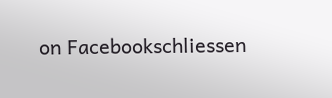on Facebookschliessen